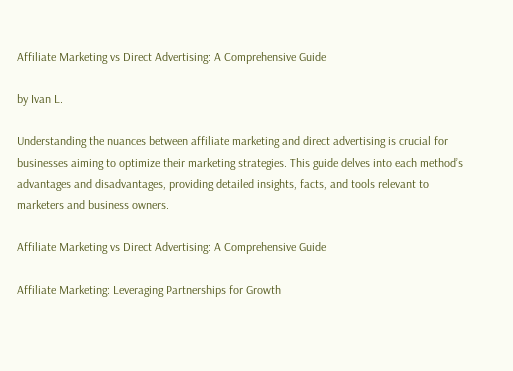Affiliate Marketing vs Direct Advertising: A Comprehensive Guide

by Ivan L.

Understanding the nuances between affiliate marketing and direct advertising is crucial for businesses aiming to optimize their marketing strategies. This guide delves into each method’s advantages and disadvantages, providing detailed insights, facts, and tools relevant to marketers and business owners.

Affiliate Marketing vs Direct Advertising: A Comprehensive Guide

Affiliate Marketing: Leveraging Partnerships for Growth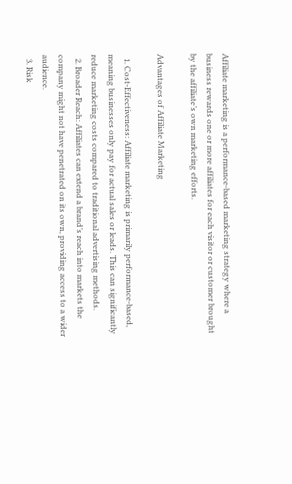Affiliate marketing is a performance-based marketing strategy where a business rewards one or more affiliates for each visitor or customer brought by the affiliate’s own marketing efforts.

Advantages of Affiliate Marketing

  1. Cost-Effectiveness: Affiliate marketing is primarily performance-based, meaning businesses only pay for actual sales or leads. This can significantly reduce marketing costs compared to traditional advertising methods.
  2. Broader Reach: Affiliates can extend a brand’s reach into markets the company might not have penetrated on its own, providing access to a wider audience.
  3. Risk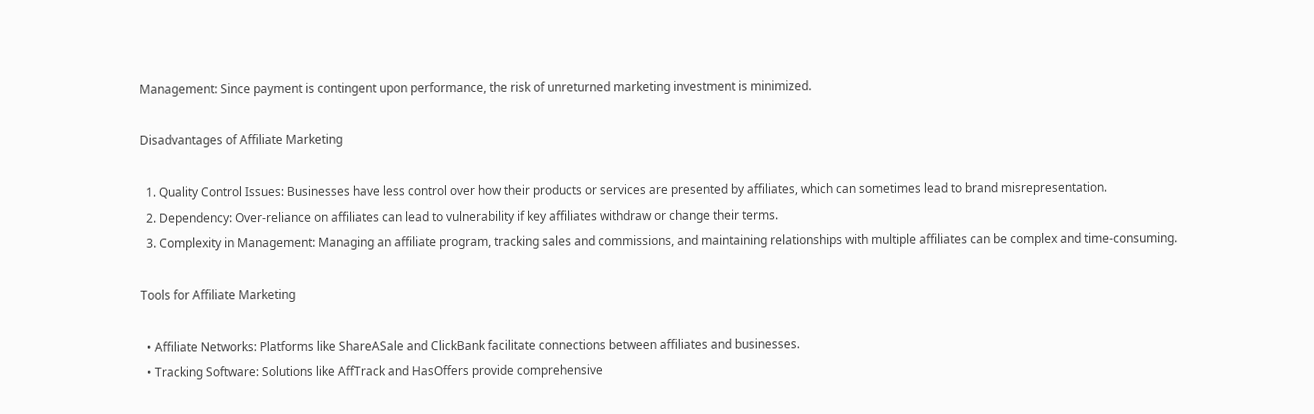Management: Since payment is contingent upon performance, the risk of unreturned marketing investment is minimized.

Disadvantages of Affiliate Marketing

  1. Quality Control Issues: Businesses have less control over how their products or services are presented by affiliates, which can sometimes lead to brand misrepresentation.
  2. Dependency: Over-reliance on affiliates can lead to vulnerability if key affiliates withdraw or change their terms.
  3. Complexity in Management: Managing an affiliate program, tracking sales and commissions, and maintaining relationships with multiple affiliates can be complex and time-consuming.

Tools for Affiliate Marketing

  • Affiliate Networks: Platforms like ShareASale and ClickBank facilitate connections between affiliates and businesses.
  • Tracking Software: Solutions like AffTrack and HasOffers provide comprehensive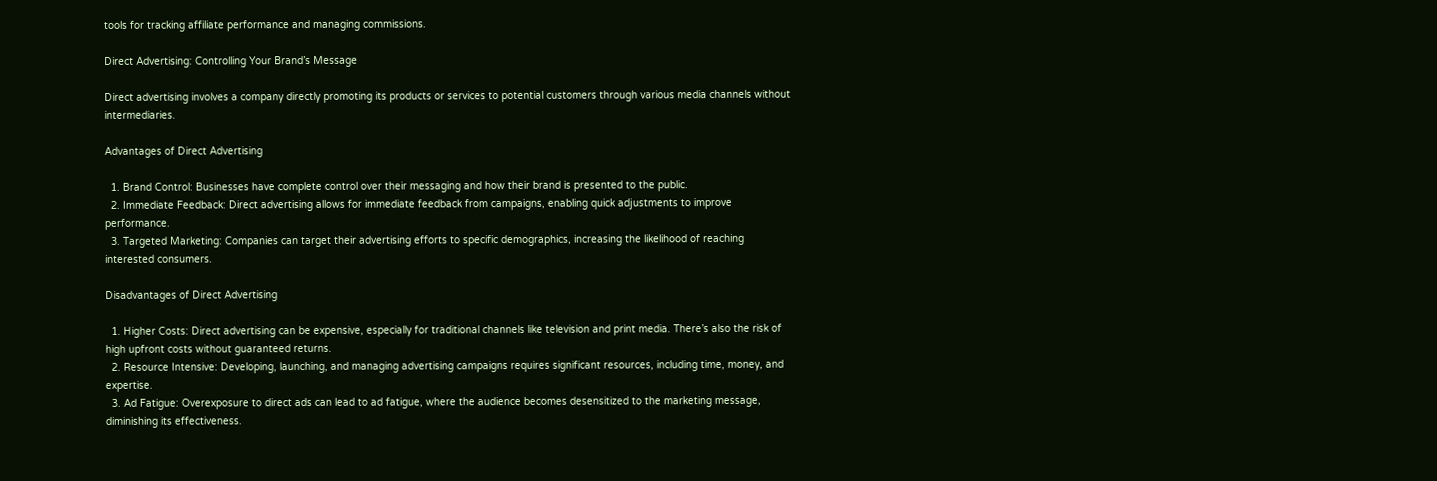tools for tracking affiliate performance and managing commissions.

Direct Advertising: Controlling Your Brand’s Message

Direct advertising involves a company directly promoting its products or services to potential customers through various media channels without intermediaries.

Advantages of Direct Advertising

  1. Brand Control: Businesses have complete control over their messaging and how their brand is presented to the public.
  2. Immediate Feedback: Direct advertising allows for immediate feedback from campaigns, enabling quick adjustments to improve performance.
  3. Targeted Marketing: Companies can target their advertising efforts to specific demographics, increasing the likelihood of reaching interested consumers.

Disadvantages of Direct Advertising

  1. Higher Costs: Direct advertising can be expensive, especially for traditional channels like television and print media. There’s also the risk of high upfront costs without guaranteed returns.
  2. Resource Intensive: Developing, launching, and managing advertising campaigns requires significant resources, including time, money, and expertise.
  3. Ad Fatigue: Overexposure to direct ads can lead to ad fatigue, where the audience becomes desensitized to the marketing message, diminishing its effectiveness.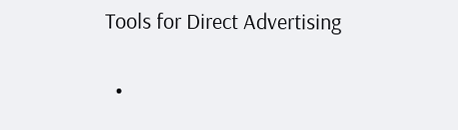Tools for Direct Advertising

  •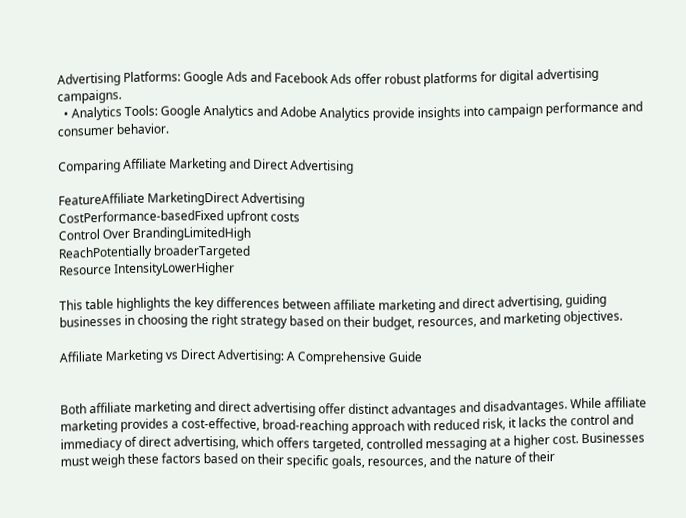Advertising Platforms: Google Ads and Facebook Ads offer robust platforms for digital advertising campaigns.
  • Analytics Tools: Google Analytics and Adobe Analytics provide insights into campaign performance and consumer behavior.

Comparing Affiliate Marketing and Direct Advertising

FeatureAffiliate MarketingDirect Advertising
CostPerformance-basedFixed upfront costs
Control Over BrandingLimitedHigh
ReachPotentially broaderTargeted
Resource IntensityLowerHigher

This table highlights the key differences between affiliate marketing and direct advertising, guiding businesses in choosing the right strategy based on their budget, resources, and marketing objectives.

Affiliate Marketing vs Direct Advertising: A Comprehensive Guide


Both affiliate marketing and direct advertising offer distinct advantages and disadvantages. While affiliate marketing provides a cost-effective, broad-reaching approach with reduced risk, it lacks the control and immediacy of direct advertising, which offers targeted, controlled messaging at a higher cost. Businesses must weigh these factors based on their specific goals, resources, and the nature of their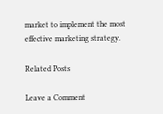market to implement the most effective marketing strategy.

Related Posts

Leave a Comment